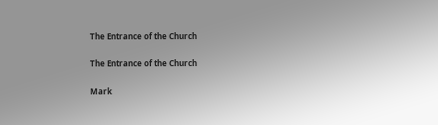The Entrance of the Church

The Entrance of the Church

Mark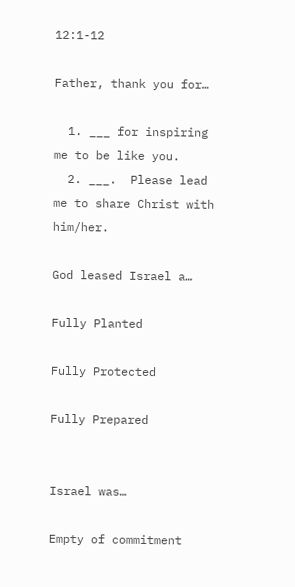12:1-12

Father, thank you for…

  1. ___ for inspiring me to be like you.
  2. ___.  Please lead me to share Christ with him/her.

God leased Israel a…

Fully Planted

Fully Protected

Fully Prepared


Israel was…

Empty of commitment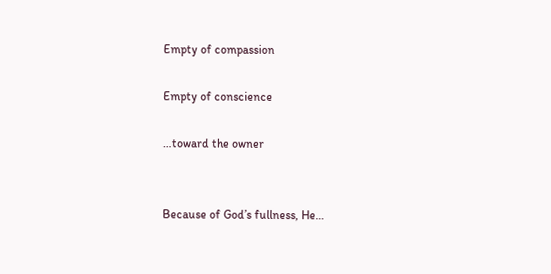Empty of compassion

Empty of conscience

…toward the owner


Because of God’s fullness, He…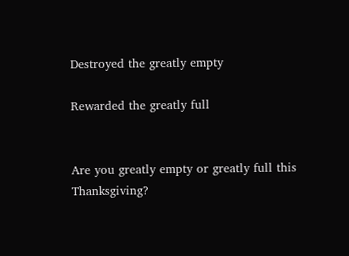Destroyed the greatly empty

Rewarded the greatly full


Are you greatly empty or greatly full this Thanksgiving?